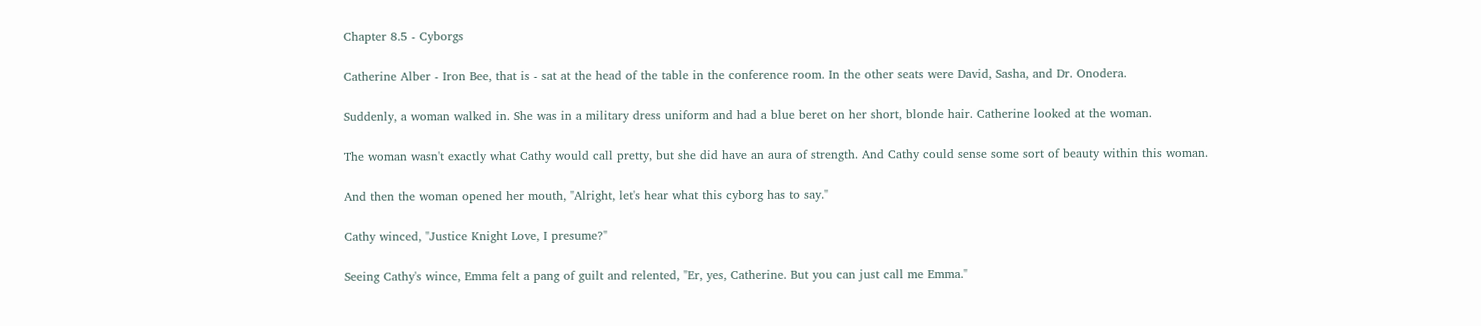Chapter 8.5 - Cyborgs

Catherine Alber - Iron Bee, that is - sat at the head of the table in the conference room. In the other seats were David, Sasha, and Dr. Onodera.

Suddenly, a woman walked in. She was in a military dress uniform and had a blue beret on her short, blonde hair. Catherine looked at the woman.

The woman wasn't exactly what Cathy would call pretty, but she did have an aura of strength. And Cathy could sense some sort of beauty within this woman.

And then the woman opened her mouth, "Alright, let's hear what this cyborg has to say."

Cathy winced, "Justice Knight Love, I presume?"

Seeing Cathy's wince, Emma felt a pang of guilt and relented, "Er, yes, Catherine. But you can just call me Emma."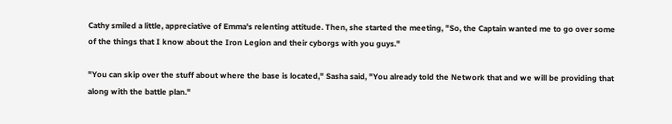Cathy smiled a little, appreciative of Emma's relenting attitude. Then, she started the meeting, "So, the Captain wanted me to go over some of the things that I know about the Iron Legion and their cyborgs with you guys."

"You can skip over the stuff about where the base is located," Sasha said, "You already told the Network that and we will be providing that along with the battle plan."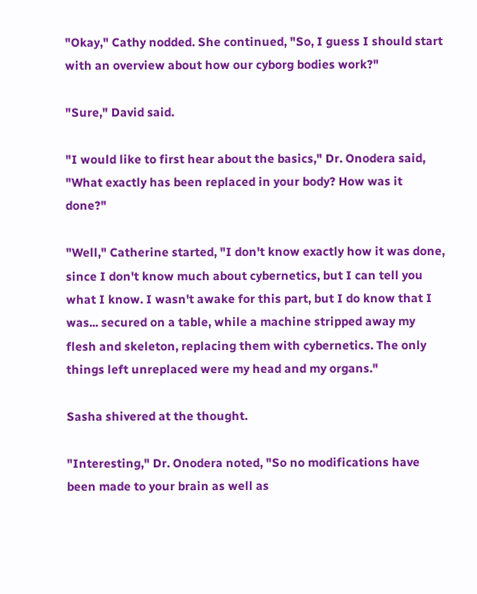"Okay," Cathy nodded. She continued, "So, I guess I should start with an overview about how our cyborg bodies work?"

"Sure," David said.

"I would like to first hear about the basics," Dr. Onodera said, "What exactly has been replaced in your body? How was it done?"

"Well," Catherine started, "I don't know exactly how it was done, since I don't know much about cybernetics, but I can tell you what I know. I wasn't awake for this part, but I do know that I was... secured on a table, while a machine stripped away my flesh and skeleton, replacing them with cybernetics. The only things left unreplaced were my head and my organs."

Sasha shivered at the thought.

"Interesting," Dr. Onodera noted, "So no modifications have been made to your brain as well as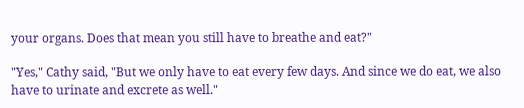your organs. Does that mean you still have to breathe and eat?"

"Yes," Cathy said, "But we only have to eat every few days. And since we do eat, we also have to urinate and excrete as well."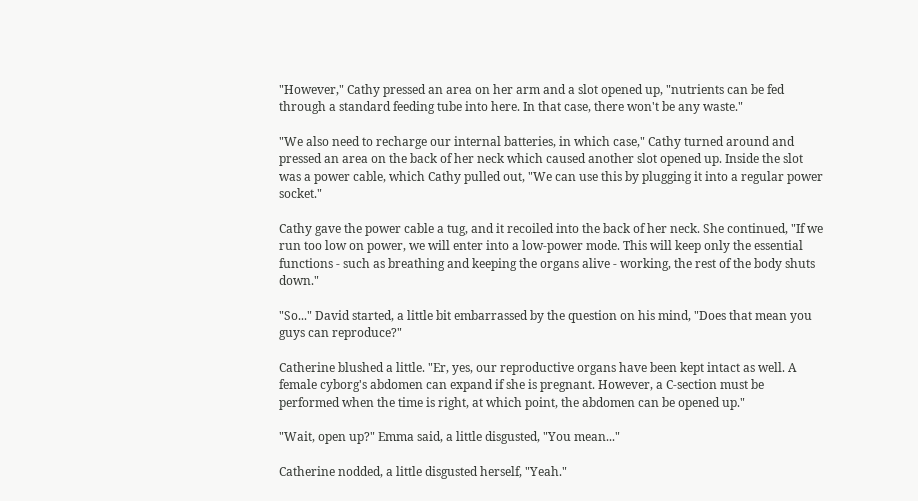"However," Cathy pressed an area on her arm and a slot opened up, "nutrients can be fed through a standard feeding tube into here. In that case, there won't be any waste."

"We also need to recharge our internal batteries, in which case," Cathy turned around and pressed an area on the back of her neck which caused another slot opened up. Inside the slot was a power cable, which Cathy pulled out, "We can use this by plugging it into a regular power socket."

Cathy gave the power cable a tug, and it recoiled into the back of her neck. She continued, "If we run too low on power, we will enter into a low-power mode. This will keep only the essential functions - such as breathing and keeping the organs alive - working, the rest of the body shuts down."

"So..." David started, a little bit embarrassed by the question on his mind, "Does that mean you guys can reproduce?"

Catherine blushed a little. "Er, yes, our reproductive organs have been kept intact as well. A female cyborg's abdomen can expand if she is pregnant. However, a C-section must be performed when the time is right, at which point, the abdomen can be opened up."

"Wait, open up?" Emma said, a little disgusted, "You mean..."

Catherine nodded, a little disgusted herself, "Yeah."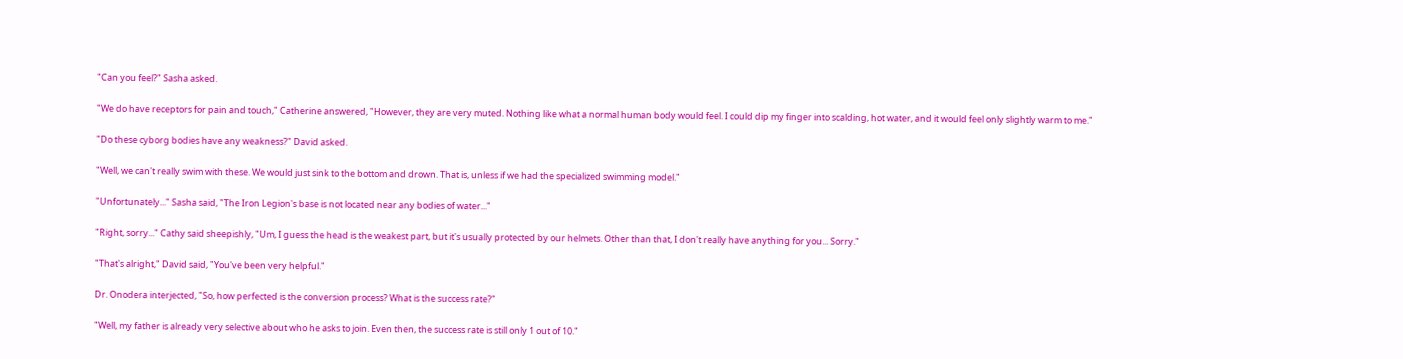"Can you feel?" Sasha asked.

"We do have receptors for pain and touch," Catherine answered, "However, they are very muted. Nothing like what a normal human body would feel. I could dip my finger into scalding, hot water, and it would feel only slightly warm to me."

"Do these cyborg bodies have any weakness?" David asked.

"Well, we can't really swim with these. We would just sink to the bottom and drown. That is, unless if we had the specialized swimming model."

"Unfortunately..." Sasha said, "The Iron Legion's base is not located near any bodies of water..."

"Right, sorry..." Cathy said sheepishly, "Um, I guess the head is the weakest part, but it's usually protected by our helmets. Other than that, I don't really have anything for you... Sorry."

"That's alright," David said, "You've been very helpful."

Dr. Onodera interjected, "So, how perfected is the conversion process? What is the success rate?"

"Well, my father is already very selective about who he asks to join. Even then, the success rate is still only 1 out of 10."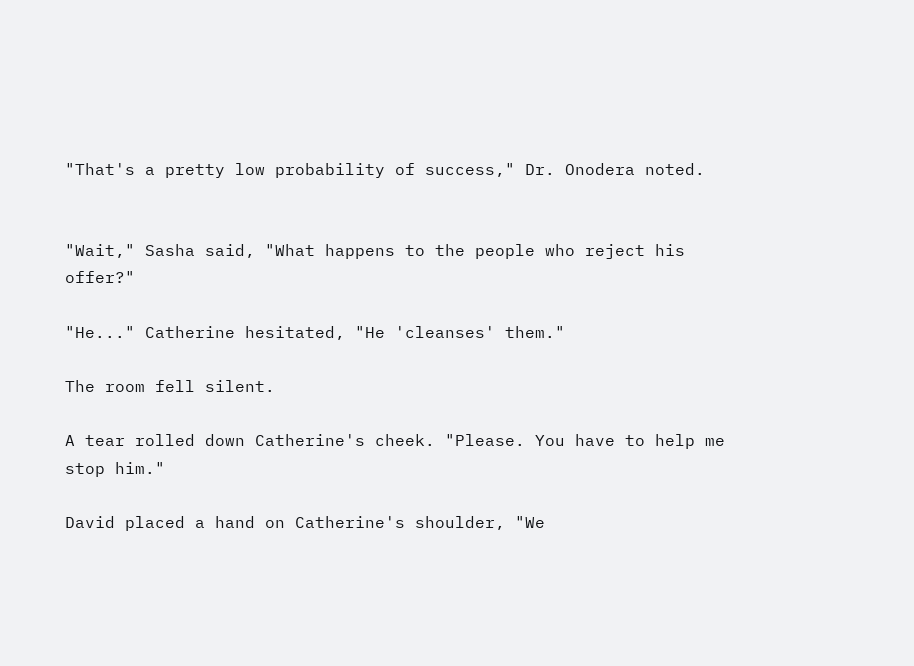"That's a pretty low probability of success," Dr. Onodera noted.


"Wait," Sasha said, "What happens to the people who reject his offer?"

"He..." Catherine hesitated, "He 'cleanses' them."

The room fell silent.

A tear rolled down Catherine's cheek. "Please. You have to help me stop him."

David placed a hand on Catherine's shoulder, "We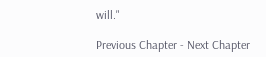will."

Previous Chapter - Next Chapter